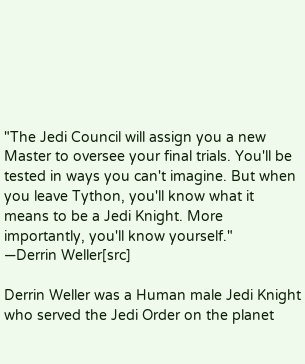"The Jedi Council will assign you a new Master to oversee your final trials. You'll be tested in ways you can't imagine. But when you leave Tython, you'll know what it means to be a Jedi Knight. More importantly, you'll know yourself."
―Derrin Weller[src]

Derrin Weller was a Human male Jedi Knight who served the Jedi Order on the planet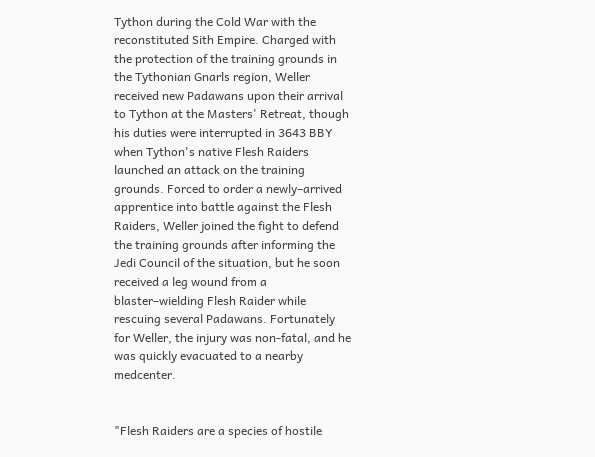Tython during the Cold War with the reconstituted Sith Empire. Charged with the protection of the training grounds in the Tythonian Gnarls region, Weller received new Padawans upon their arrival to Tython at the Masters' Retreat, though his duties were interrupted in 3643 BBY when Tython's native Flesh Raiders launched an attack on the training grounds. Forced to order a newly–arrived apprentice into battle against the Flesh Raiders, Weller joined the fight to defend the training grounds after informing the Jedi Council of the situation, but he soon received a leg wound from a blaster–wielding Flesh Raider while rescuing several Padawans. Fortunately for Weller, the injury was non-fatal, and he was quickly evacuated to a nearby medcenter.


"Flesh Raiders are a species of hostile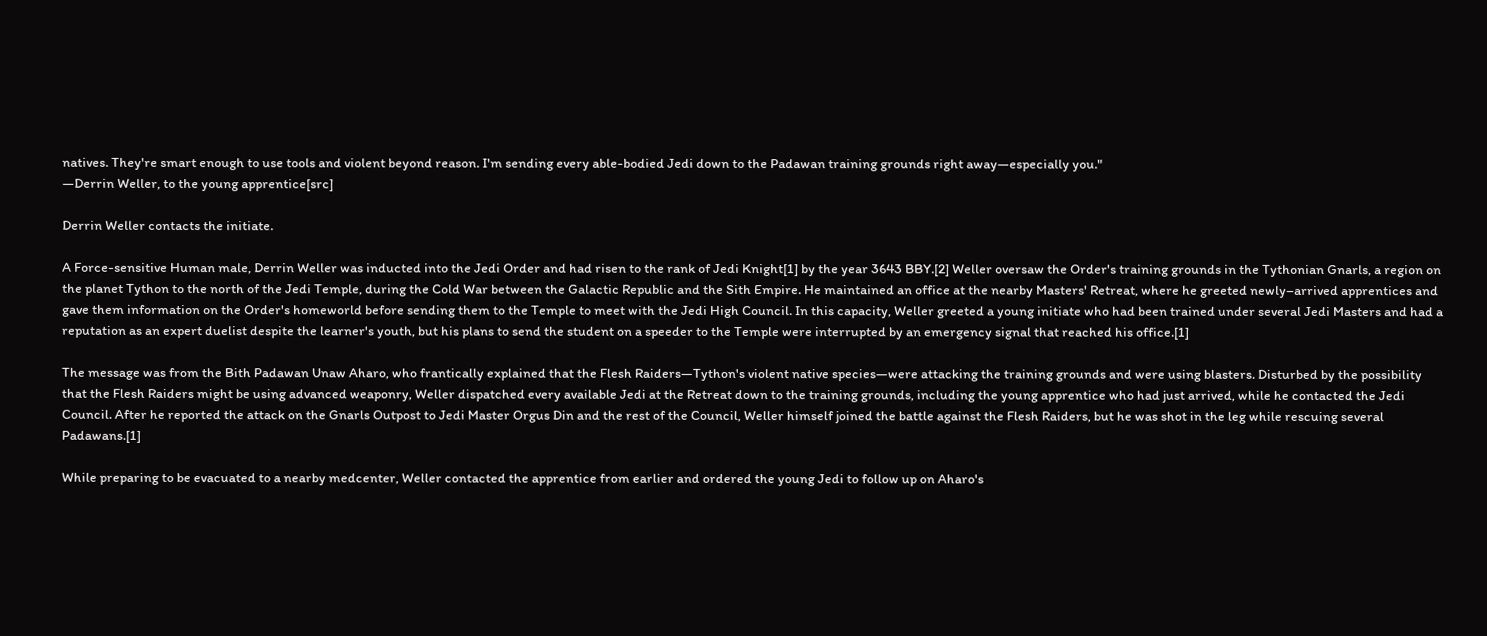natives. They're smart enough to use tools and violent beyond reason. I'm sending every able-bodied Jedi down to the Padawan training grounds right away—especially you."
―Derrin Weller, to the young apprentice[src]

Derrin Weller contacts the initiate.

A Force-sensitive Human male, Derrin Weller was inducted into the Jedi Order and had risen to the rank of Jedi Knight[1] by the year 3643 BBY.[2] Weller oversaw the Order's training grounds in the Tythonian Gnarls, a region on the planet Tython to the north of the Jedi Temple, during the Cold War between the Galactic Republic and the Sith Empire. He maintained an office at the nearby Masters' Retreat, where he greeted newly–arrived apprentices and gave them information on the Order's homeworld before sending them to the Temple to meet with the Jedi High Council. In this capacity, Weller greeted a young initiate who had been trained under several Jedi Masters and had a reputation as an expert duelist despite the learner's youth, but his plans to send the student on a speeder to the Temple were interrupted by an emergency signal that reached his office.[1]

The message was from the Bith Padawan Unaw Aharo, who frantically explained that the Flesh Raiders—Tython's violent native species—were attacking the training grounds and were using blasters. Disturbed by the possibility that the Flesh Raiders might be using advanced weaponry, Weller dispatched every available Jedi at the Retreat down to the training grounds, including the young apprentice who had just arrived, while he contacted the Jedi Council. After he reported the attack on the Gnarls Outpost to Jedi Master Orgus Din and the rest of the Council, Weller himself joined the battle against the Flesh Raiders, but he was shot in the leg while rescuing several Padawans.[1]

While preparing to be evacuated to a nearby medcenter, Weller contacted the apprentice from earlier and ordered the young Jedi to follow up on Aharo's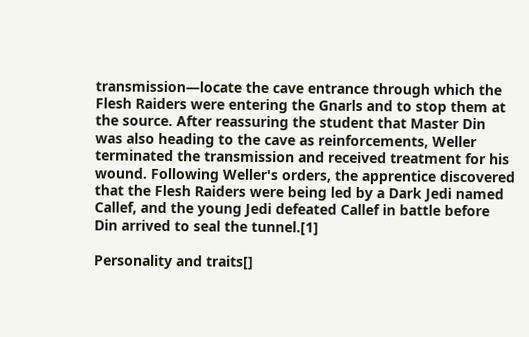transmission—locate the cave entrance through which the Flesh Raiders were entering the Gnarls and to stop them at the source. After reassuring the student that Master Din was also heading to the cave as reinforcements, Weller terminated the transmission and received treatment for his wound. Following Weller's orders, the apprentice discovered that the Flesh Raiders were being led by a Dark Jedi named Callef, and the young Jedi defeated Callef in battle before Din arrived to seal the tunnel.[1]

Personality and traits[]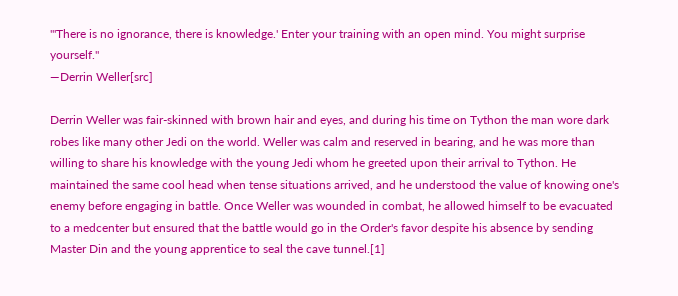"'There is no ignorance, there is knowledge.' Enter your training with an open mind. You might surprise yourself."
―Derrin Weller[src]

Derrin Weller was fair-skinned with brown hair and eyes, and during his time on Tython the man wore dark robes like many other Jedi on the world. Weller was calm and reserved in bearing, and he was more than willing to share his knowledge with the young Jedi whom he greeted upon their arrival to Tython. He maintained the same cool head when tense situations arrived, and he understood the value of knowing one's enemy before engaging in battle. Once Weller was wounded in combat, he allowed himself to be evacuated to a medcenter but ensured that the battle would go in the Order's favor despite his absence by sending Master Din and the young apprentice to seal the cave tunnel.[1]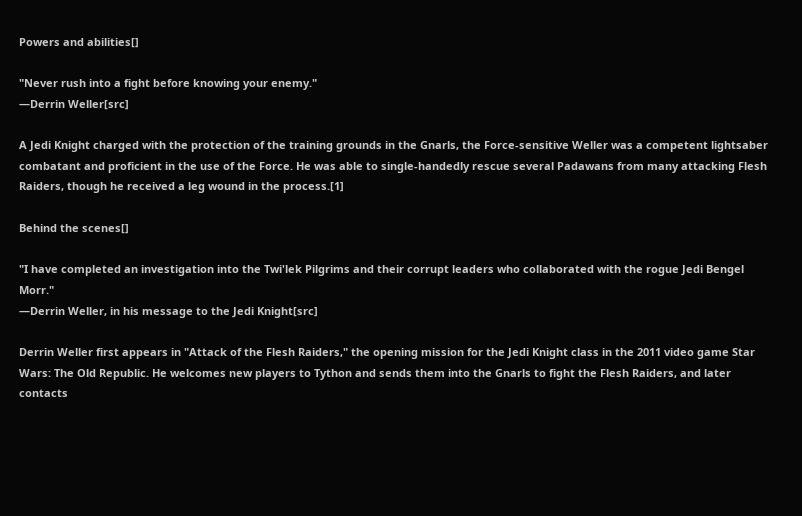Powers and abilities[]

"Never rush into a fight before knowing your enemy."
―Derrin Weller[src]

A Jedi Knight charged with the protection of the training grounds in the Gnarls, the Force-sensitive Weller was a competent lightsaber combatant and proficient in the use of the Force. He was able to single-handedly rescue several Padawans from many attacking Flesh Raiders, though he received a leg wound in the process.[1]

Behind the scenes[]

"I have completed an investigation into the Twi'lek Pilgrims and their corrupt leaders who collaborated with the rogue Jedi Bengel Morr."
―Derrin Weller, in his message to the Jedi Knight[src]

Derrin Weller first appears in "Attack of the Flesh Raiders," the opening mission for the Jedi Knight class in the 2011 video game Star Wars: The Old Republic. He welcomes new players to Tython and sends them into the Gnarls to fight the Flesh Raiders, and later contacts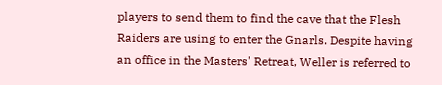players to send them to find the cave that the Flesh Raiders are using to enter the Gnarls. Despite having an office in the Masters' Retreat, Weller is referred to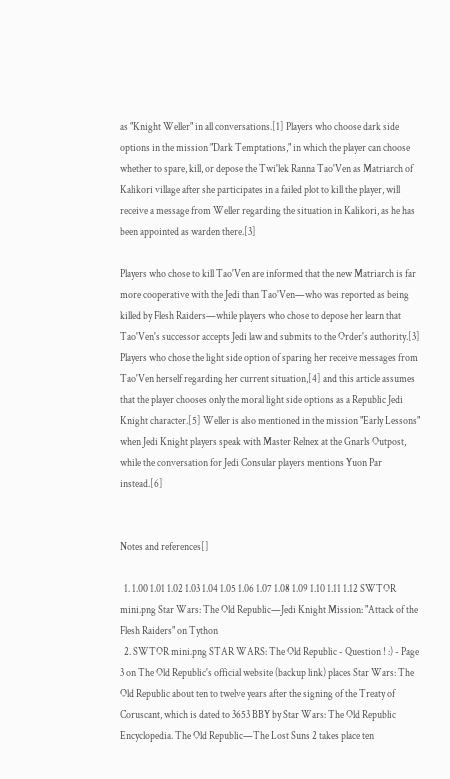as "Knight Weller" in all conversations.[1] Players who choose dark side options in the mission "Dark Temptations," in which the player can choose whether to spare, kill, or depose the Twi'lek Ranna Tao'Ven as Matriarch of Kalikori village after she participates in a failed plot to kill the player, will receive a message from Weller regarding the situation in Kalikori, as he has been appointed as warden there.[3]

Players who chose to kill Tao'Ven are informed that the new Matriarch is far more cooperative with the Jedi than Tao'Ven—who was reported as being killed by Flesh Raiders—while players who chose to depose her learn that Tao'Ven's successor accepts Jedi law and submits to the Order's authority.[3] Players who chose the light side option of sparing her receive messages from Tao'Ven herself regarding her current situation,[4] and this article assumes that the player chooses only the moral light side options as a Republic Jedi Knight character.[5] Weller is also mentioned in the mission "Early Lessons" when Jedi Knight players speak with Master Relnex at the Gnarls Outpost, while the conversation for Jedi Consular players mentions Yuon Par instead.[6]


Notes and references[]

  1. 1.00 1.01 1.02 1.03 1.04 1.05 1.06 1.07 1.08 1.09 1.10 1.11 1.12 SWTOR mini.png Star Wars: The Old Republic—Jedi Knight Mission: "Attack of the Flesh Raiders" on Tython
  2. SWTOR mini.png STAR WARS: The Old Republic - Question ! :) - Page 3 on The Old Republic's official website (backup link) places Star Wars: The Old Republic about ten to twelve years after the signing of the Treaty of Coruscant, which is dated to 3653 BBY by Star Wars: The Old Republic Encyclopedia. The Old Republic—The Lost Suns 2 takes place ten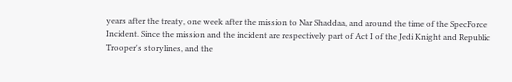years after the treaty, one week after the mission to Nar Shaddaa, and around the time of the SpecForce Incident. Since the mission and the incident are respectively part of Act I of the Jedi Knight and Republic Trooper's storylines, and the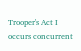Trooper's Act I occurs concurrent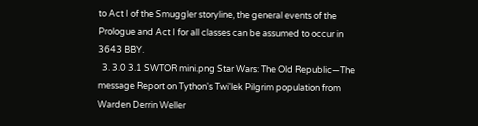to Act I of the Smuggler storyline, the general events of the Prologue and Act I for all classes can be assumed to occur in 3643 BBY.
  3. 3.0 3.1 SWTOR mini.png Star Wars: The Old Republic—The message Report on Tython's Twi'lek Pilgrim population from Warden Derrin Weller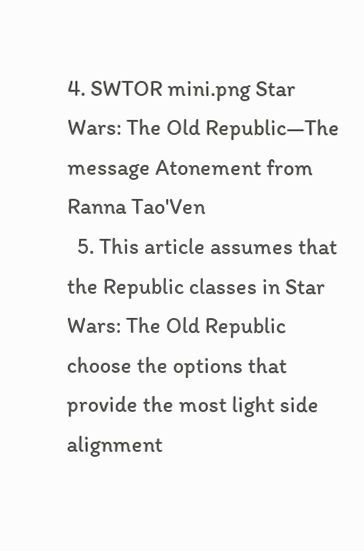4. SWTOR mini.png Star Wars: The Old Republic—The message Atonement from Ranna Tao'Ven
  5. This article assumes that the Republic classes in Star Wars: The Old Republic choose the options that provide the most light side alignment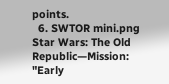points.
  6. SWTOR mini.png Star Wars: The Old Republic—Mission: "Early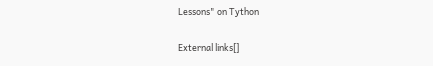Lessons" on Tython

External links[]